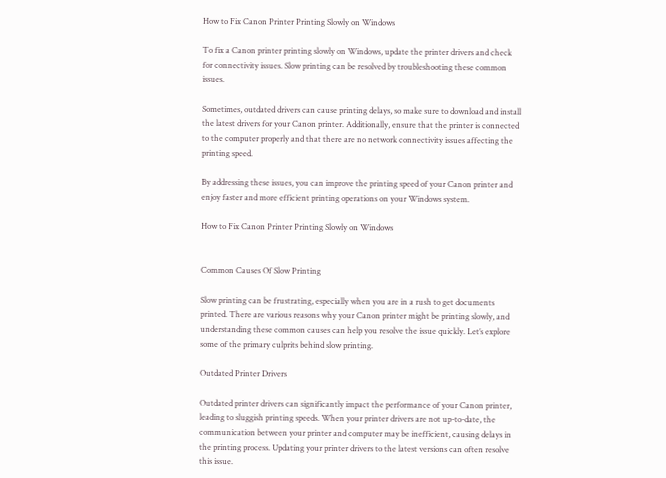How to Fix Canon Printer Printing Slowly on Windows

To fix a Canon printer printing slowly on Windows, update the printer drivers and check for connectivity issues. Slow printing can be resolved by troubleshooting these common issues.

Sometimes, outdated drivers can cause printing delays, so make sure to download and install the latest drivers for your Canon printer. Additionally, ensure that the printer is connected to the computer properly and that there are no network connectivity issues affecting the printing speed.

By addressing these issues, you can improve the printing speed of your Canon printer and enjoy faster and more efficient printing operations on your Windows system.

How to Fix Canon Printer Printing Slowly on Windows


Common Causes Of Slow Printing

Slow printing can be frustrating, especially when you are in a rush to get documents printed. There are various reasons why your Canon printer might be printing slowly, and understanding these common causes can help you resolve the issue quickly. Let’s explore some of the primary culprits behind slow printing.

Outdated Printer Drivers

Outdated printer drivers can significantly impact the performance of your Canon printer, leading to sluggish printing speeds. When your printer drivers are not up-to-date, the communication between your printer and computer may be inefficient, causing delays in the printing process. Updating your printer drivers to the latest versions can often resolve this issue.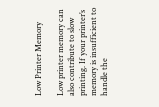Low Printer Memory

Low printer memory can also contribute to slow printing. If your printer’s memory is insufficient to handle the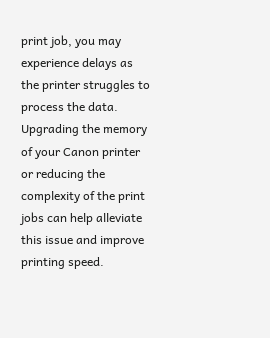print job, you may experience delays as the printer struggles to process the data. Upgrading the memory of your Canon printer or reducing the complexity of the print jobs can help alleviate this issue and improve printing speed.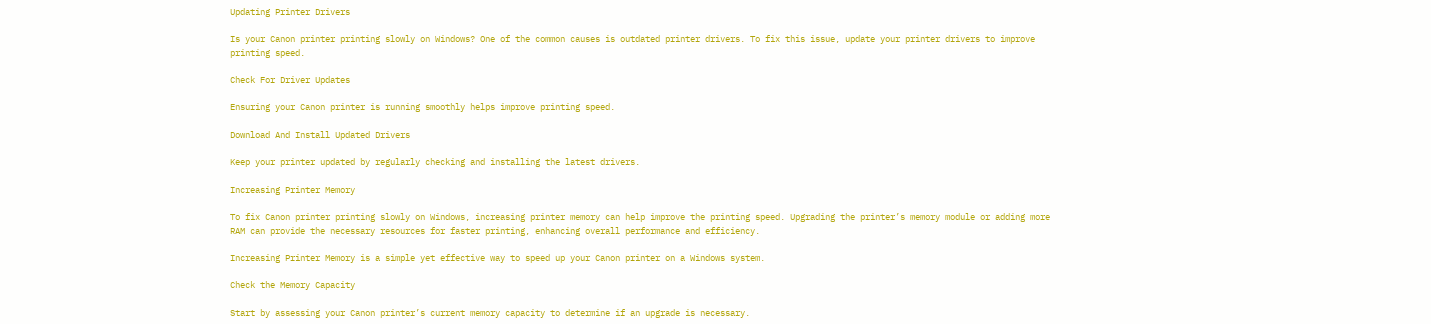Updating Printer Drivers

Is your Canon printer printing slowly on Windows? One of the common causes is outdated printer drivers. To fix this issue, update your printer drivers to improve printing speed.

Check For Driver Updates

Ensuring your Canon printer is running smoothly helps improve printing speed.

Download And Install Updated Drivers

Keep your printer updated by regularly checking and installing the latest drivers.

Increasing Printer Memory

To fix Canon printer printing slowly on Windows, increasing printer memory can help improve the printing speed. Upgrading the printer’s memory module or adding more RAM can provide the necessary resources for faster printing, enhancing overall performance and efficiency.

Increasing Printer Memory is a simple yet effective way to speed up your Canon printer on a Windows system.

Check the Memory Capacity

Start by assessing your Canon printer’s current memory capacity to determine if an upgrade is necessary.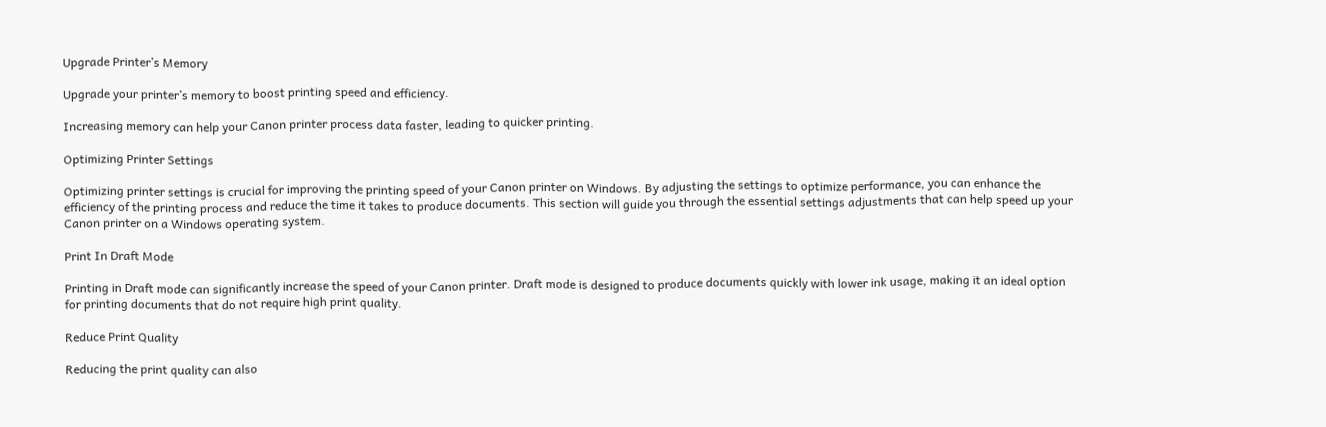Upgrade Printer’s Memory

Upgrade your printer’s memory to boost printing speed and efficiency.

Increasing memory can help your Canon printer process data faster, leading to quicker printing.

Optimizing Printer Settings

Optimizing printer settings is crucial for improving the printing speed of your Canon printer on Windows. By adjusting the settings to optimize performance, you can enhance the efficiency of the printing process and reduce the time it takes to produce documents. This section will guide you through the essential settings adjustments that can help speed up your Canon printer on a Windows operating system.

Print In Draft Mode

Printing in Draft mode can significantly increase the speed of your Canon printer. Draft mode is designed to produce documents quickly with lower ink usage, making it an ideal option for printing documents that do not require high print quality.

Reduce Print Quality

Reducing the print quality can also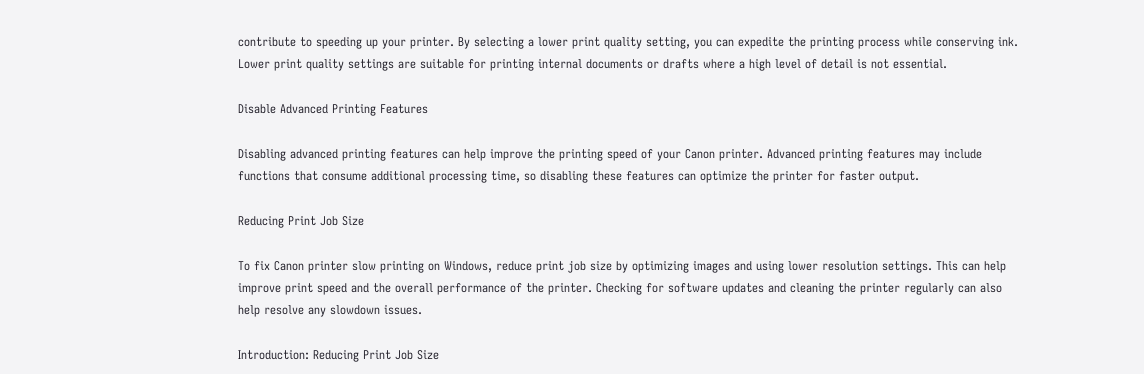contribute to speeding up your printer. By selecting a lower print quality setting, you can expedite the printing process while conserving ink. Lower print quality settings are suitable for printing internal documents or drafts where a high level of detail is not essential.

Disable Advanced Printing Features

Disabling advanced printing features can help improve the printing speed of your Canon printer. Advanced printing features may include functions that consume additional processing time, so disabling these features can optimize the printer for faster output.

Reducing Print Job Size

To fix Canon printer slow printing on Windows, reduce print job size by optimizing images and using lower resolution settings. This can help improve print speed and the overall performance of the printer. Checking for software updates and cleaning the printer regularly can also help resolve any slowdown issues.

Introduction: Reducing Print Job Size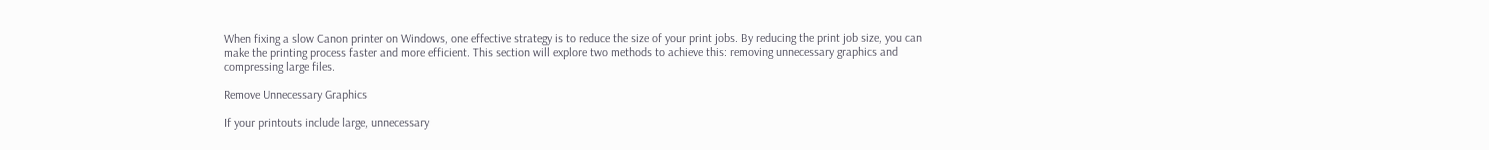When fixing a slow Canon printer on Windows, one effective strategy is to reduce the size of your print jobs. By reducing the print job size, you can make the printing process faster and more efficient. This section will explore two methods to achieve this: removing unnecessary graphics and compressing large files.

Remove Unnecessary Graphics

If your printouts include large, unnecessary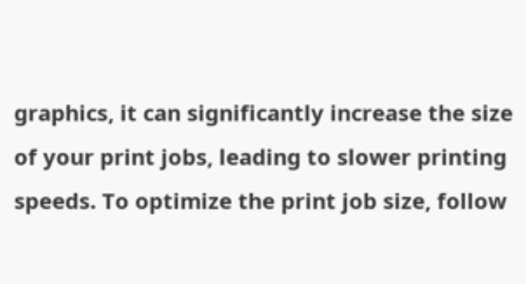graphics, it can significantly increase the size of your print jobs, leading to slower printing speeds. To optimize the print job size, follow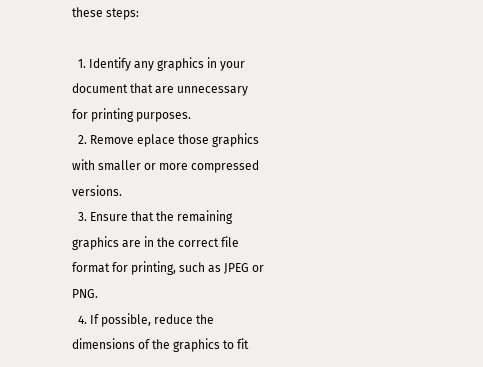these steps:

  1. Identify any graphics in your document that are unnecessary for printing purposes.
  2. Remove eplace those graphics with smaller or more compressed versions.
  3. Ensure that the remaining graphics are in the correct file format for printing, such as JPEG or PNG.
  4. If possible, reduce the dimensions of the graphics to fit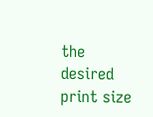the desired print size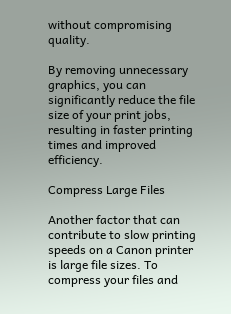without compromising quality.

By removing unnecessary graphics, you can significantly reduce the file size of your print jobs, resulting in faster printing times and improved efficiency.

Compress Large Files

Another factor that can contribute to slow printing speeds on a Canon printer is large file sizes. To compress your files and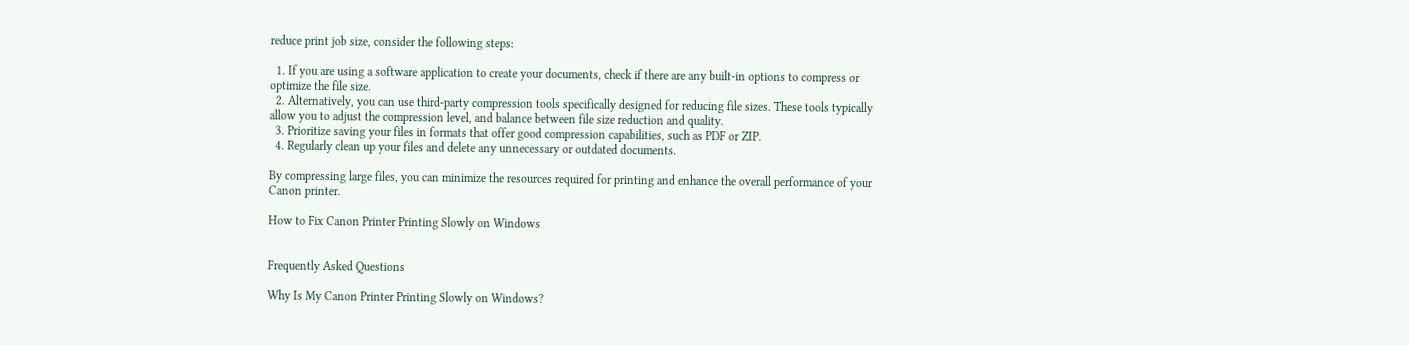reduce print job size, consider the following steps:

  1. If you are using a software application to create your documents, check if there are any built-in options to compress or optimize the file size.
  2. Alternatively, you can use third-party compression tools specifically designed for reducing file sizes. These tools typically allow you to adjust the compression level, and balance between file size reduction and quality.
  3. Prioritize saving your files in formats that offer good compression capabilities, such as PDF or ZIP.
  4. Regularly clean up your files and delete any unnecessary or outdated documents.

By compressing large files, you can minimize the resources required for printing and enhance the overall performance of your Canon printer.

How to Fix Canon Printer Printing Slowly on Windows


Frequently Asked Questions

Why Is My Canon Printer Printing Slowly on Windows?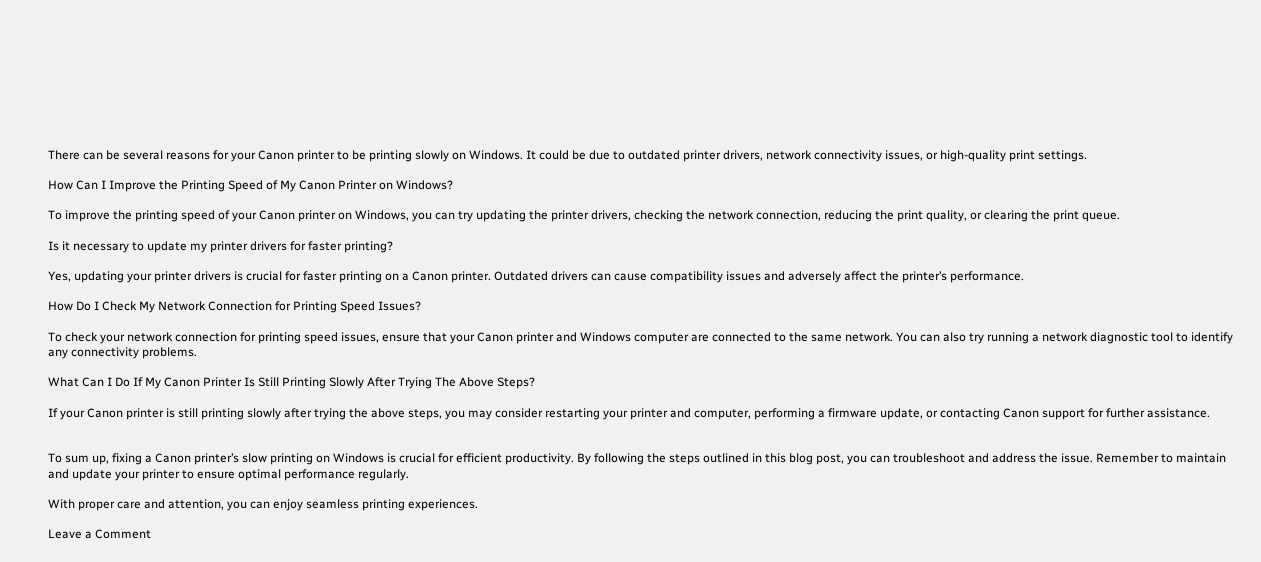There can be several reasons for your Canon printer to be printing slowly on Windows. It could be due to outdated printer drivers, network connectivity issues, or high-quality print settings.

How Can I Improve the Printing Speed of My Canon Printer on Windows?

To improve the printing speed of your Canon printer on Windows, you can try updating the printer drivers, checking the network connection, reducing the print quality, or clearing the print queue.

Is it necessary to update my printer drivers for faster printing?

Yes, updating your printer drivers is crucial for faster printing on a Canon printer. Outdated drivers can cause compatibility issues and adversely affect the printer’s performance.

How Do I Check My Network Connection for Printing Speed Issues?

To check your network connection for printing speed issues, ensure that your Canon printer and Windows computer are connected to the same network. You can also try running a network diagnostic tool to identify any connectivity problems.

What Can I Do If My Canon Printer Is Still Printing Slowly After Trying The Above Steps?

If your Canon printer is still printing slowly after trying the above steps, you may consider restarting your printer and computer, performing a firmware update, or contacting Canon support for further assistance.


To sum up, fixing a Canon printer’s slow printing on Windows is crucial for efficient productivity. By following the steps outlined in this blog post, you can troubleshoot and address the issue. Remember to maintain and update your printer to ensure optimal performance regularly.

With proper care and attention, you can enjoy seamless printing experiences.

Leave a Comment